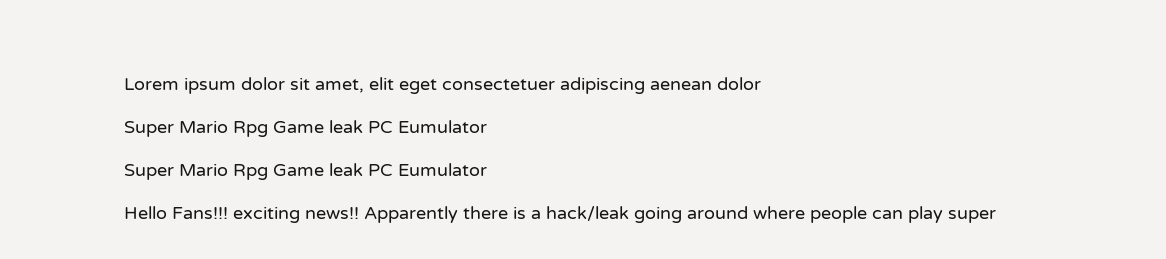Lorem ipsum dolor sit amet, elit eget consectetuer adipiscing aenean dolor

Super Mario Rpg Game leak PC Eumulator

Super Mario Rpg Game leak PC Eumulator

Hello Fans!!! exciting news!! Apparently there is a hack/leak going around where people can play super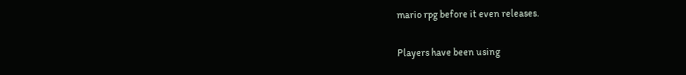mario rpg before it even releases.

Players have been using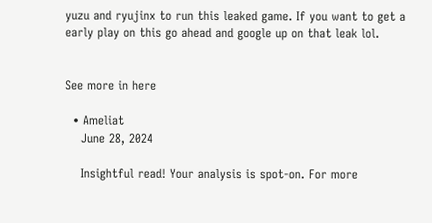yuzu and ryujinx to run this leaked game. If you want to get a early play on this go ahead and google up on that leak lol.


See more in here

  • Ameliat
    June 28, 2024

    Insightful read! Your analysis is spot-on. For more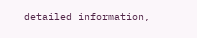detailed information,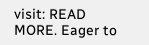visit: READ MORE. Eager to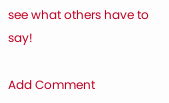see what others have to say!

Add Comment